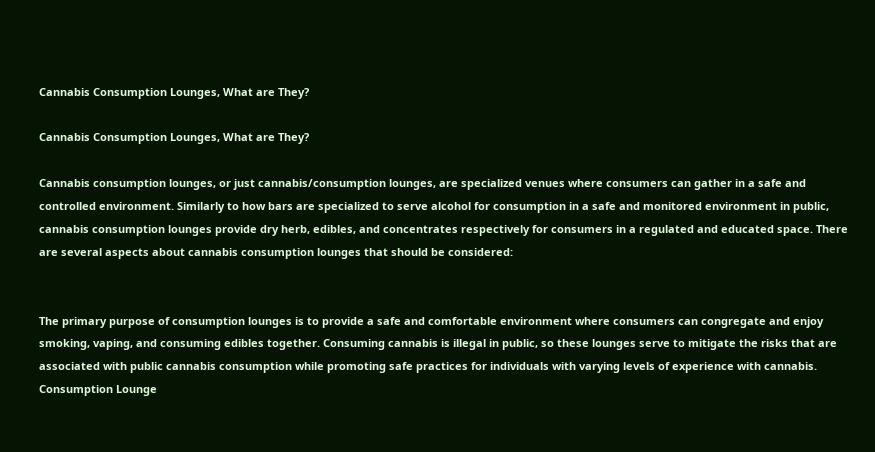Cannabis Consumption Lounges, What are They?

Cannabis Consumption Lounges, What are They?

Cannabis consumption lounges, or just cannabis/consumption lounges, are specialized venues where consumers can gather in a safe and controlled environment. Similarly to how bars are specialized to serve alcohol for consumption in a safe and monitored environment in public, cannabis consumption lounges provide dry herb, edibles, and concentrates respectively for consumers in a regulated and educated space. There are several aspects about cannabis consumption lounges that should be considered:


The primary purpose of consumption lounges is to provide a safe and comfortable environment where consumers can congregate and enjoy smoking, vaping, and consuming edibles together. Consuming cannabis is illegal in public, so these lounges serve to mitigate the risks that are associated with public cannabis consumption while promoting safe practices for individuals with varying levels of experience with cannabis. Consumption Lounge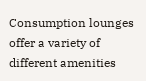Consumption lounges offer a variety of different amenities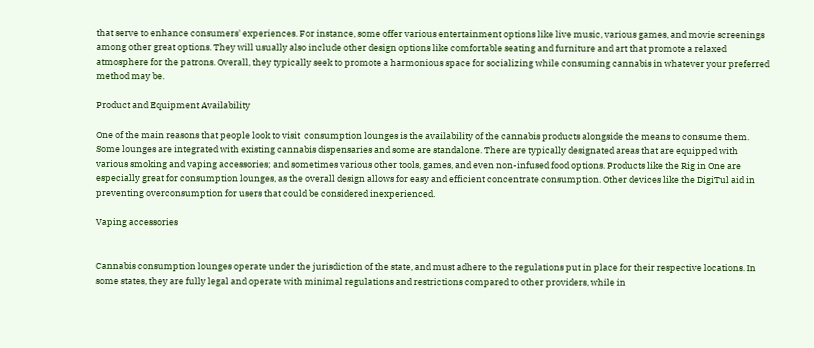that serve to enhance consumers' experiences. For instance, some offer various entertainment options like live music, various games, and movie screenings among other great options. They will usually also include other design options like comfortable seating and furniture and art that promote a relaxed atmosphere for the patrons. Overall, they typically seek to promote a harmonious space for socializing while consuming cannabis in whatever your preferred method may be.

Product and Equipment Availability

One of the main reasons that people look to visit  consumption lounges is the availability of the cannabis products alongside the means to consume them. Some lounges are integrated with existing cannabis dispensaries and some are standalone. There are typically designated areas that are equipped with various smoking and vaping accessories; and sometimes various other tools, games, and even non-infused food options. Products like the Rig in One are especially great for consumption lounges, as the overall design allows for easy and efficient concentrate consumption. Other devices like the DigiTul aid in preventing overconsumption for users that could be considered inexperienced.

Vaping accessories


Cannabis consumption lounges operate under the jurisdiction of the state, and must adhere to the regulations put in place for their respective locations. In some states, they are fully legal and operate with minimal regulations and restrictions compared to other providers, while in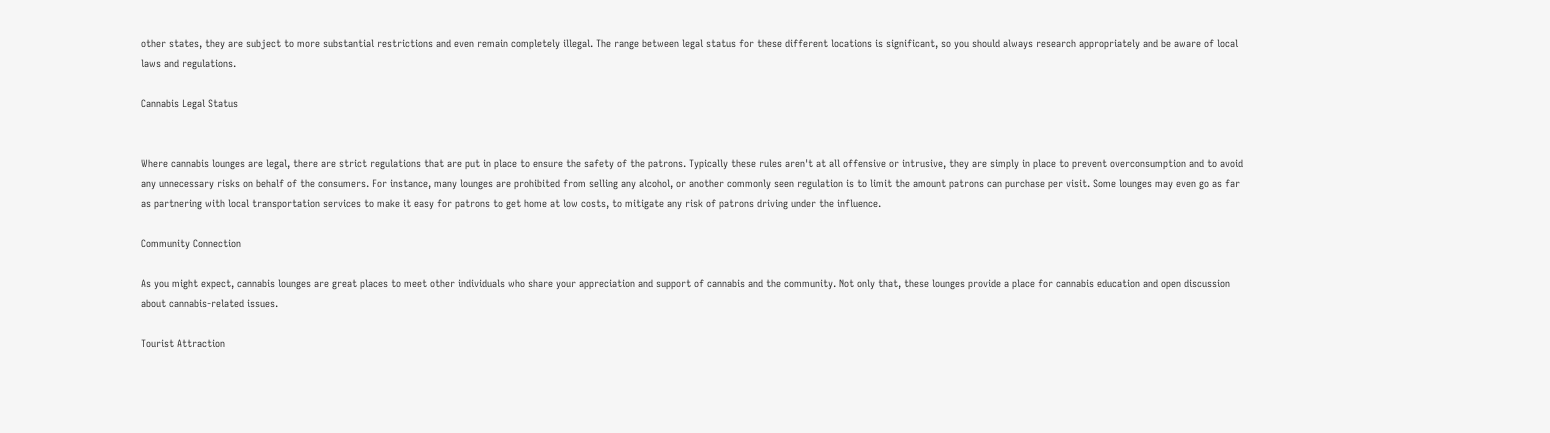other states, they are subject to more substantial restrictions and even remain completely illegal. The range between legal status for these different locations is significant, so you should always research appropriately and be aware of local laws and regulations.

Cannabis Legal Status


Where cannabis lounges are legal, there are strict regulations that are put in place to ensure the safety of the patrons. Typically these rules aren't at all offensive or intrusive, they are simply in place to prevent overconsumption and to avoid any unnecessary risks on behalf of the consumers. For instance, many lounges are prohibited from selling any alcohol, or another commonly seen regulation is to limit the amount patrons can purchase per visit. Some lounges may even go as far as partnering with local transportation services to make it easy for patrons to get home at low costs, to mitigate any risk of patrons driving under the influence.

Community Connection

As you might expect, cannabis lounges are great places to meet other individuals who share your appreciation and support of cannabis and the community. Not only that, these lounges provide a place for cannabis education and open discussion about cannabis-related issues.

Tourist Attraction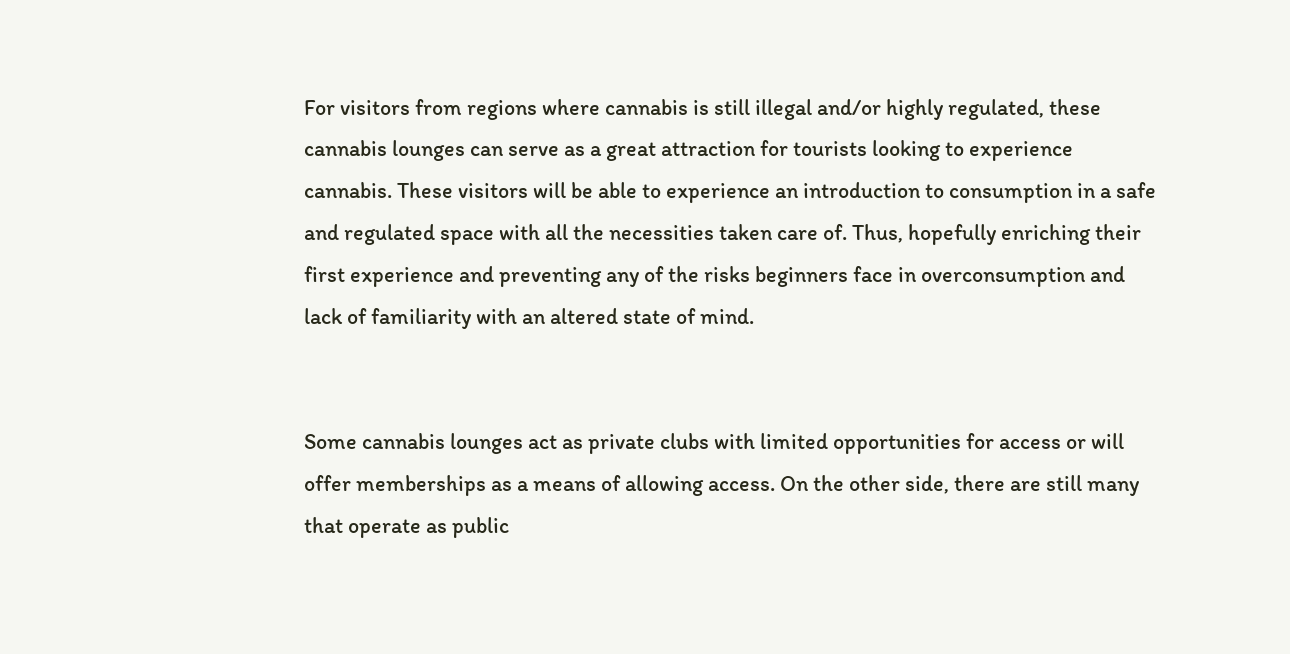For visitors from regions where cannabis is still illegal and/or highly regulated, these cannabis lounges can serve as a great attraction for tourists looking to experience cannabis. These visitors will be able to experience an introduction to consumption in a safe and regulated space with all the necessities taken care of. Thus, hopefully enriching their first experience and preventing any of the risks beginners face in overconsumption and lack of familiarity with an altered state of mind.


Some cannabis lounges act as private clubs with limited opportunities for access or will offer memberships as a means of allowing access. On the other side, there are still many that operate as public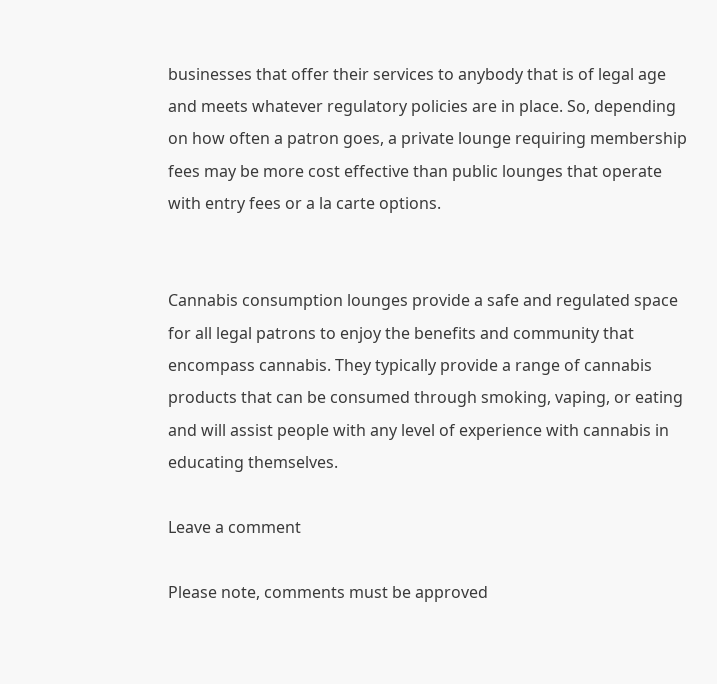businesses that offer their services to anybody that is of legal age and meets whatever regulatory policies are in place. So, depending on how often a patron goes, a private lounge requiring membership fees may be more cost effective than public lounges that operate with entry fees or a la carte options.


Cannabis consumption lounges provide a safe and regulated space for all legal patrons to enjoy the benefits and community that encompass cannabis. They typically provide a range of cannabis products that can be consumed through smoking, vaping, or eating and will assist people with any level of experience with cannabis in educating themselves.

Leave a comment

Please note, comments must be approved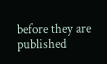before they are published